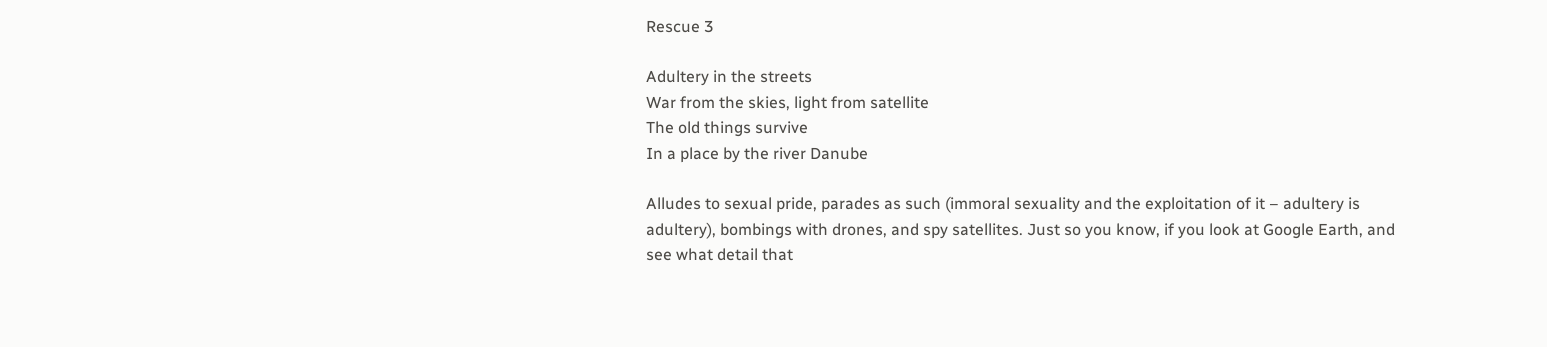Rescue 3

Adultery in the streets
War from the skies, light from satellite
The old things survive
In a place by the river Danube

Alludes to sexual pride, parades as such (immoral sexuality and the exploitation of it – adultery is adultery), bombings with drones, and spy satellites. Just so you know, if you look at Google Earth, and see what detail that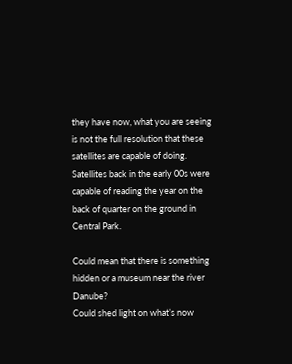they have now, what you are seeing is not the full resolution that these satellites are capable of doing. Satellites back in the early 00s were capable of reading the year on the back of quarter on the ground in Central Park.

Could mean that there is something hidden or a museum near the river Danube?
Could shed light on what’s now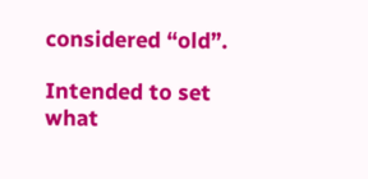considered “old”.

Intended to set what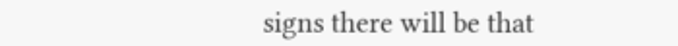signs there will be that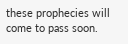these prophecies will come to pass soon.